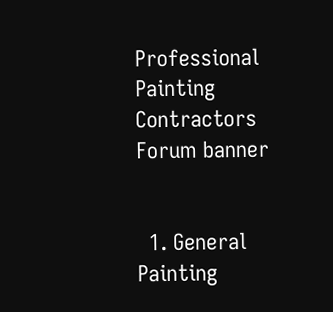Professional Painting Contractors Forum banner


  1. General Painting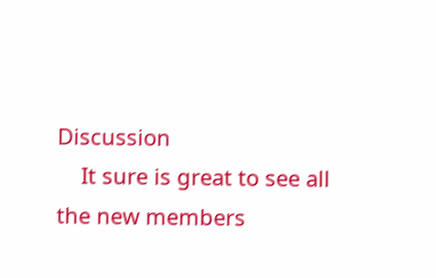Discussion
    It sure is great to see all the new members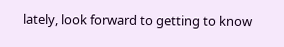lately, look forward to getting to know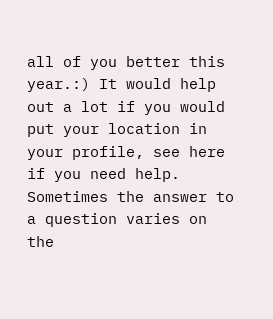all of you better this year.:) It would help out a lot if you would put your location in your profile, see here if you need help. Sometimes the answer to a question varies on the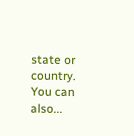state or country. You can also...